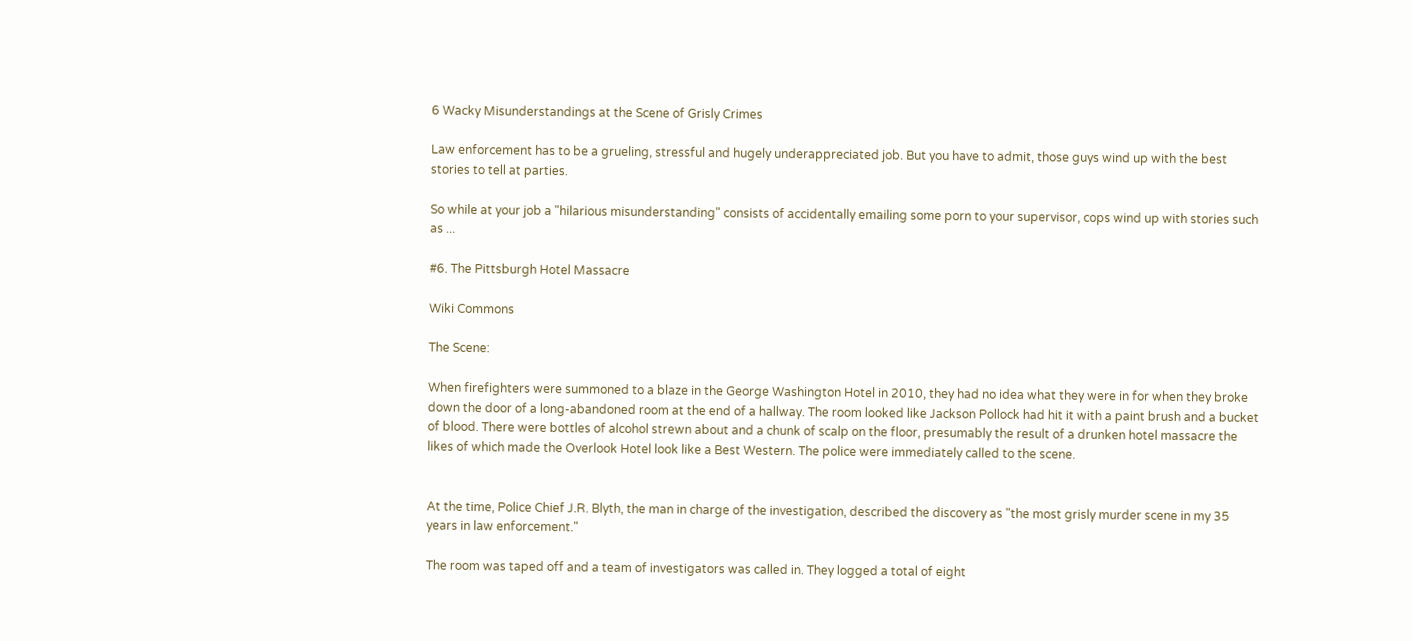6 Wacky Misunderstandings at the Scene of Grisly Crimes

Law enforcement has to be a grueling, stressful and hugely underappreciated job. But you have to admit, those guys wind up with the best stories to tell at parties.

So while at your job a "hilarious misunderstanding" consists of accidentally emailing some porn to your supervisor, cops wind up with stories such as ...

#6. The Pittsburgh Hotel Massacre

Wiki Commons

The Scene:

When firefighters were summoned to a blaze in the George Washington Hotel in 2010, they had no idea what they were in for when they broke down the door of a long-abandoned room at the end of a hallway. The room looked like Jackson Pollock had hit it with a paint brush and a bucket of blood. There were bottles of alcohol strewn about and a chunk of scalp on the floor, presumably the result of a drunken hotel massacre the likes of which made the Overlook Hotel look like a Best Western. The police were immediately called to the scene.


At the time, Police Chief J.R. Blyth, the man in charge of the investigation, described the discovery as "the most grisly murder scene in my 35 years in law enforcement."

The room was taped off and a team of investigators was called in. They logged a total of eight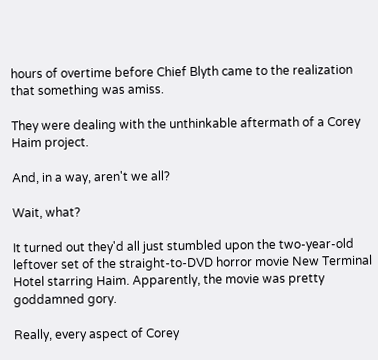hours of overtime before Chief Blyth came to the realization that something was amiss.

They were dealing with the unthinkable aftermath of a Corey Haim project.

And, in a way, aren't we all?

Wait, what?

It turned out they'd all just stumbled upon the two-year-old leftover set of the straight-to-DVD horror movie New Terminal Hotel starring Haim. Apparently, the movie was pretty goddamned gory.

Really, every aspect of Corey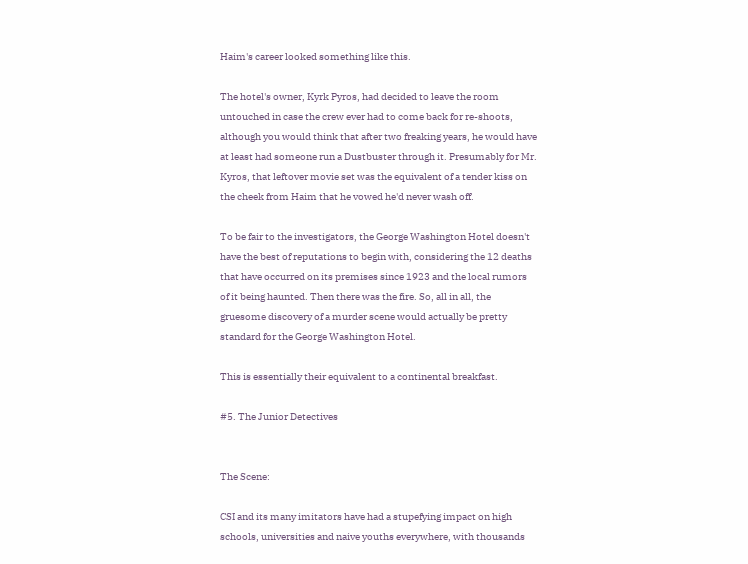Haim's career looked something like this.

The hotel's owner, Kyrk Pyros, had decided to leave the room untouched in case the crew ever had to come back for re-shoots, although you would think that after two freaking years, he would have at least had someone run a Dustbuster through it. Presumably for Mr. Kyros, that leftover movie set was the equivalent of a tender kiss on the cheek from Haim that he vowed he'd never wash off.

To be fair to the investigators, the George Washington Hotel doesn't have the best of reputations to begin with, considering the 12 deaths that have occurred on its premises since 1923 and the local rumors of it being haunted. Then there was the fire. So, all in all, the gruesome discovery of a murder scene would actually be pretty standard for the George Washington Hotel.

This is essentially their equivalent to a continental breakfast.

#5. The Junior Detectives


The Scene:

CSI and its many imitators have had a stupefying impact on high schools, universities and naive youths everywhere, with thousands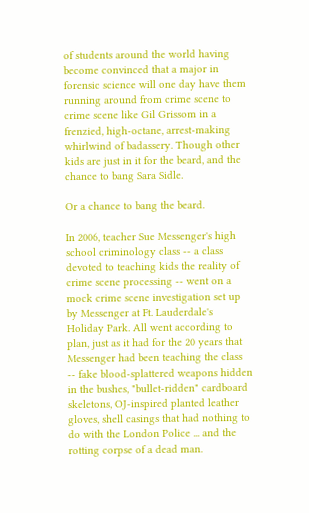of students around the world having become convinced that a major in forensic science will one day have them running around from crime scene to crime scene like Gil Grissom in a frenzied, high-octane, arrest-making whirlwind of badassery. Though other kids are just in it for the beard, and the chance to bang Sara Sidle.

Or a chance to bang the beard.

In 2006, teacher Sue Messenger's high school criminology class -- a class devoted to teaching kids the reality of crime scene processing -- went on a mock crime scene investigation set up by Messenger at Ft. Lauderdale's Holiday Park. All went according to plan, just as it had for the 20 years that Messenger had been teaching the class -- fake blood-splattered weapons hidden in the bushes, "bullet-ridden" cardboard skeletons, OJ-inspired planted leather gloves, shell casings that had nothing to do with the London Police ... and the rotting corpse of a dead man.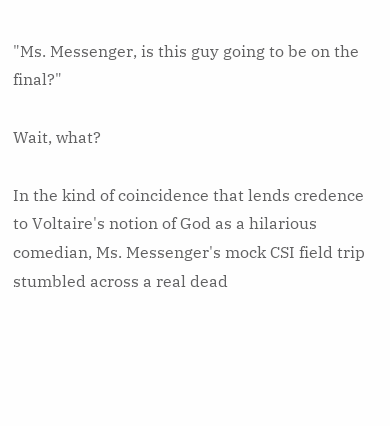"Ms. Messenger, is this guy going to be on the final?"

Wait, what?

In the kind of coincidence that lends credence to Voltaire's notion of God as a hilarious comedian, Ms. Messenger's mock CSI field trip stumbled across a real dead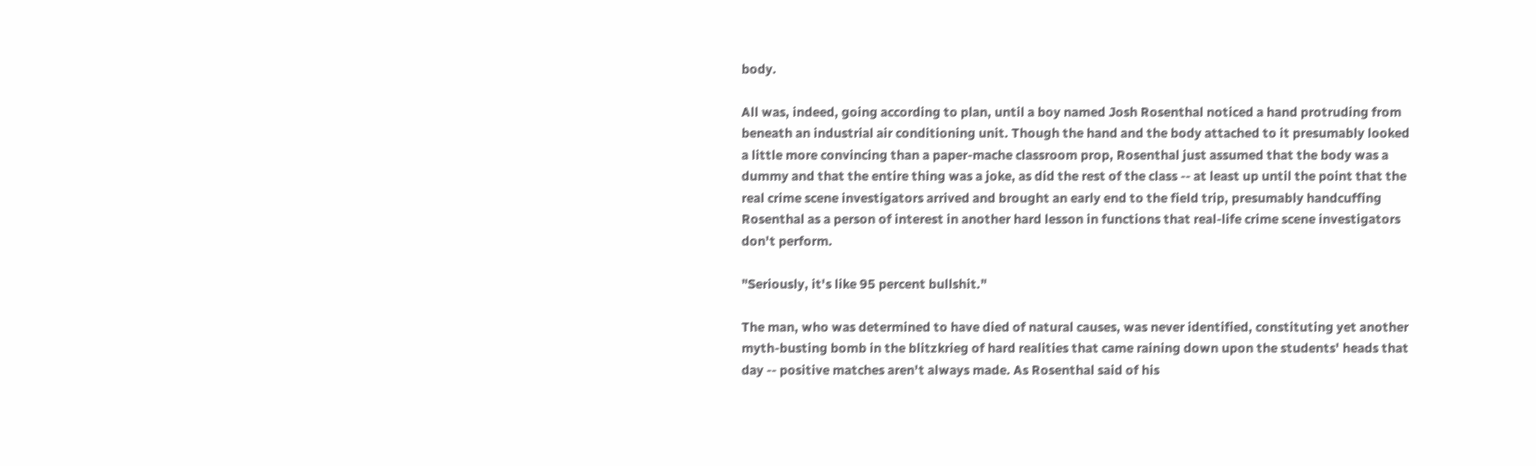body.

All was, indeed, going according to plan, until a boy named Josh Rosenthal noticed a hand protruding from beneath an industrial air conditioning unit. Though the hand and the body attached to it presumably looked a little more convincing than a paper-mache classroom prop, Rosenthal just assumed that the body was a dummy and that the entire thing was a joke, as did the rest of the class -- at least up until the point that the real crime scene investigators arrived and brought an early end to the field trip, presumably handcuffing Rosenthal as a person of interest in another hard lesson in functions that real-life crime scene investigators don't perform.

"Seriously, it's like 95 percent bullshit."

The man, who was determined to have died of natural causes, was never identified, constituting yet another myth-busting bomb in the blitzkrieg of hard realities that came raining down upon the students' heads that day -- positive matches aren't always made. As Rosenthal said of his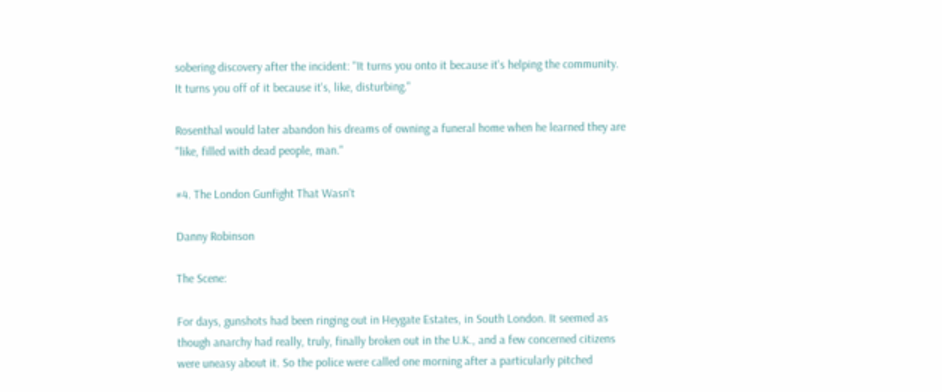sobering discovery after the incident: "It turns you onto it because it's helping the community. It turns you off of it because it's, like, disturbing."

Rosenthal would later abandon his dreams of owning a funeral home when he learned they are "like, filled with dead people, man."

#4. The London Gunfight That Wasn't

Danny Robinson

The Scene:

For days, gunshots had been ringing out in Heygate Estates, in South London. It seemed as though anarchy had really, truly, finally broken out in the U.K., and a few concerned citizens were uneasy about it. So the police were called one morning after a particularly pitched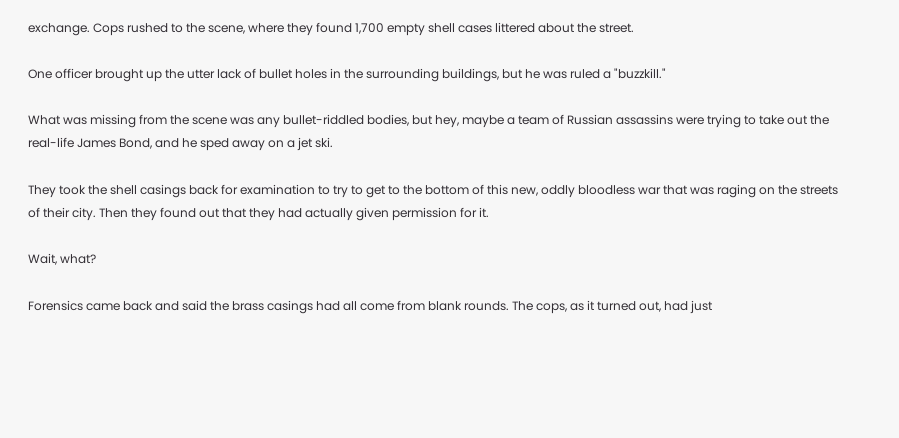exchange. Cops rushed to the scene, where they found 1,700 empty shell cases littered about the street.

One officer brought up the utter lack of bullet holes in the surrounding buildings, but he was ruled a "buzzkill."

What was missing from the scene was any bullet-riddled bodies, but hey, maybe a team of Russian assassins were trying to take out the real-life James Bond, and he sped away on a jet ski.

They took the shell casings back for examination to try to get to the bottom of this new, oddly bloodless war that was raging on the streets of their city. Then they found out that they had actually given permission for it.

Wait, what?

Forensics came back and said the brass casings had all come from blank rounds. The cops, as it turned out, had just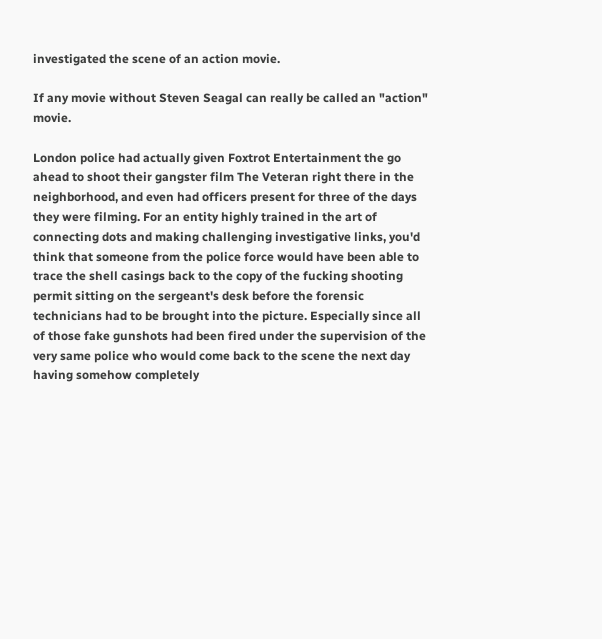investigated the scene of an action movie.

If any movie without Steven Seagal can really be called an "action" movie.

London police had actually given Foxtrot Entertainment the go ahead to shoot their gangster film The Veteran right there in the neighborhood, and even had officers present for three of the days they were filming. For an entity highly trained in the art of connecting dots and making challenging investigative links, you'd think that someone from the police force would have been able to trace the shell casings back to the copy of the fucking shooting permit sitting on the sergeant's desk before the forensic technicians had to be brought into the picture. Especially since all of those fake gunshots had been fired under the supervision of the very same police who would come back to the scene the next day having somehow completely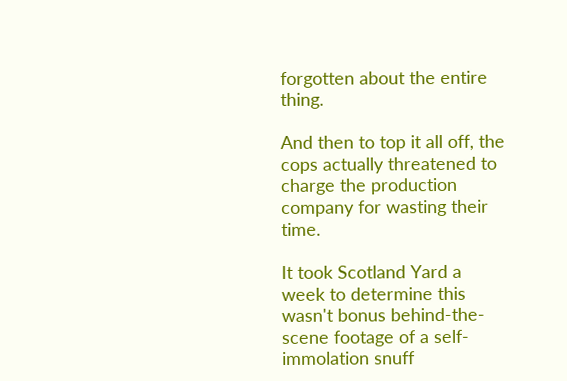forgotten about the entire thing.

And then to top it all off, the cops actually threatened to charge the production company for wasting their time.

It took Scotland Yard a week to determine this wasn't bonus behind-the-scene footage of a self-immolation snuff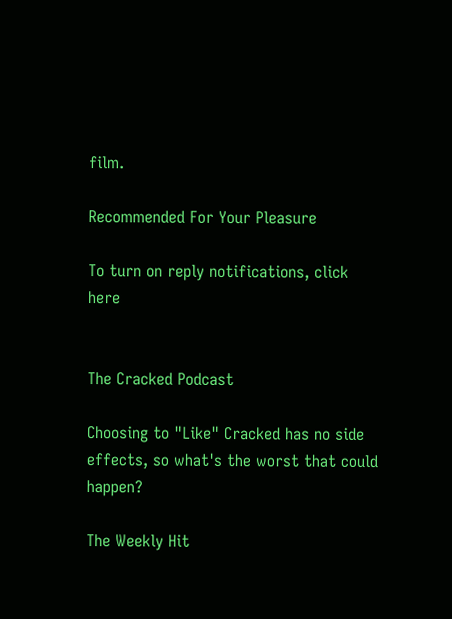film.

Recommended For Your Pleasure

To turn on reply notifications, click here


The Cracked Podcast

Choosing to "Like" Cracked has no side effects, so what's the worst that could happen?

The Weekly Hit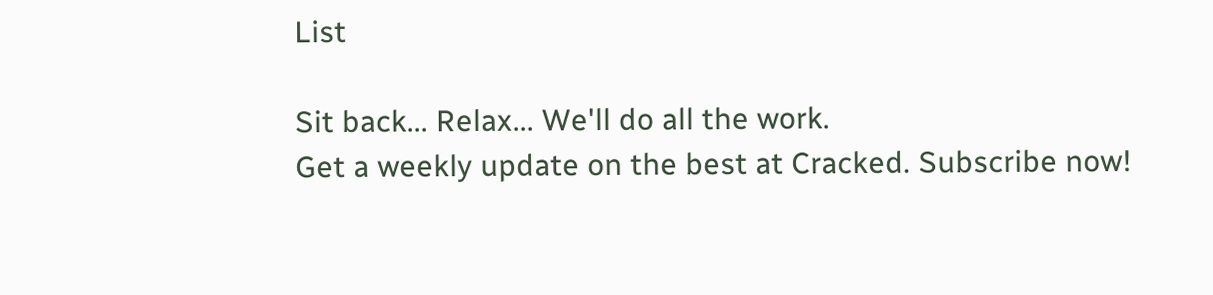List

Sit back... Relax... We'll do all the work.
Get a weekly update on the best at Cracked. Subscribe now!